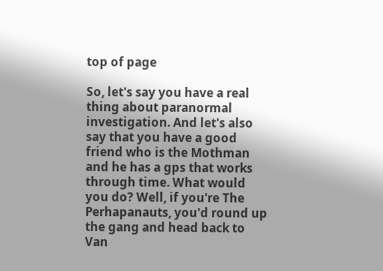top of page

So, let's say you have a real thing about paranormal investigation. And let's also say that you have a good friend who is the Mothman and he has a gps that works through time. What would you do? Well, if you're The Perhapanauts, you'd round up the gang and head back to Van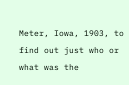Meter, Iowa, 1903, to find out just who or what was the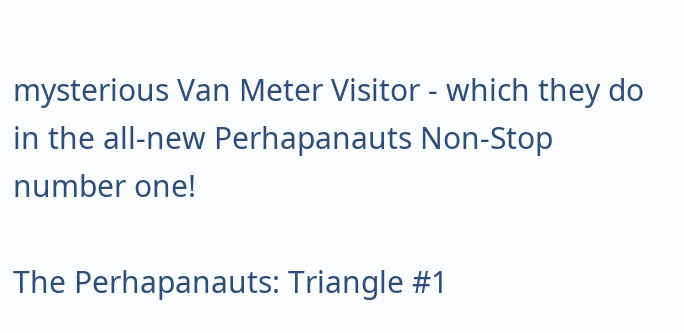mysterious Van Meter Visitor - which they do in the all-new Perhapanauts Non-Stop number one!

The Perhapanauts: Triangle #1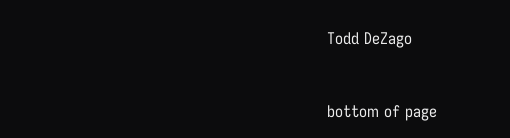Todd DeZago


bottom of page